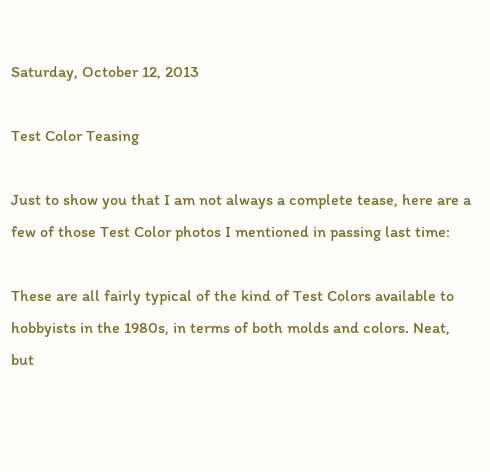Saturday, October 12, 2013

Test Color Teasing

Just to show you that I am not always a complete tease, here are a few of those Test Color photos I mentioned in passing last time:

These are all fairly typical of the kind of Test Colors available to hobbyists in the 1980s, in terms of both molds and colors. Neat, but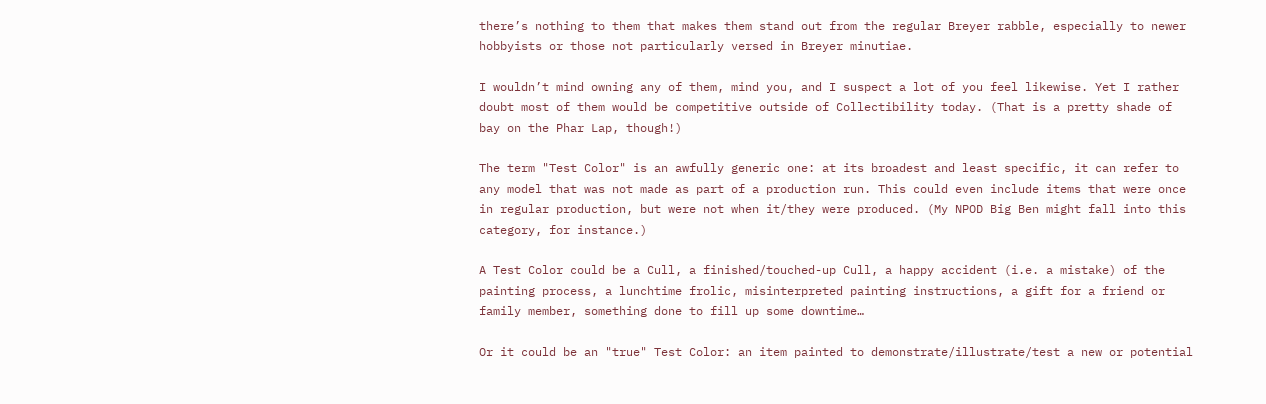there’s nothing to them that makes them stand out from the regular Breyer rabble, especially to newer hobbyists or those not particularly versed in Breyer minutiae.

I wouldn’t mind owning any of them, mind you, and I suspect a lot of you feel likewise. Yet I rather doubt most of them would be competitive outside of Collectibility today. (That is a pretty shade of bay on the Phar Lap, though!)

The term "Test Color" is an awfully generic one: at its broadest and least specific, it can refer to any model that was not made as part of a production run. This could even include items that were once in regular production, but were not when it/they were produced. (My NPOD Big Ben might fall into this category, for instance.)

A Test Color could be a Cull, a finished/touched-up Cull, a happy accident (i.e. a mistake) of the painting process, a lunchtime frolic, misinterpreted painting instructions, a gift for a friend or family member, something done to fill up some downtime…

Or it could be an "true" Test Color: an item painted to demonstrate/illustrate/test a new or potential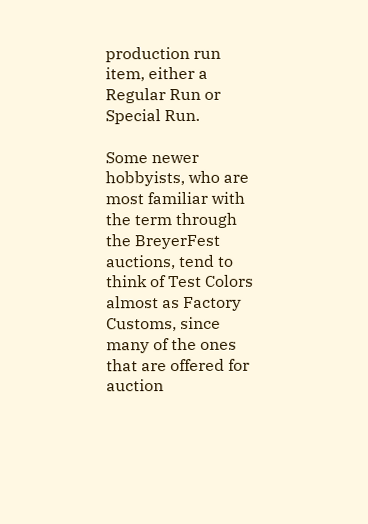production run item, either a Regular Run or Special Run.

Some newer hobbyists, who are most familiar with the term through the BreyerFest auctions, tend to think of Test Colors almost as Factory Customs, since many of the ones that are offered for auction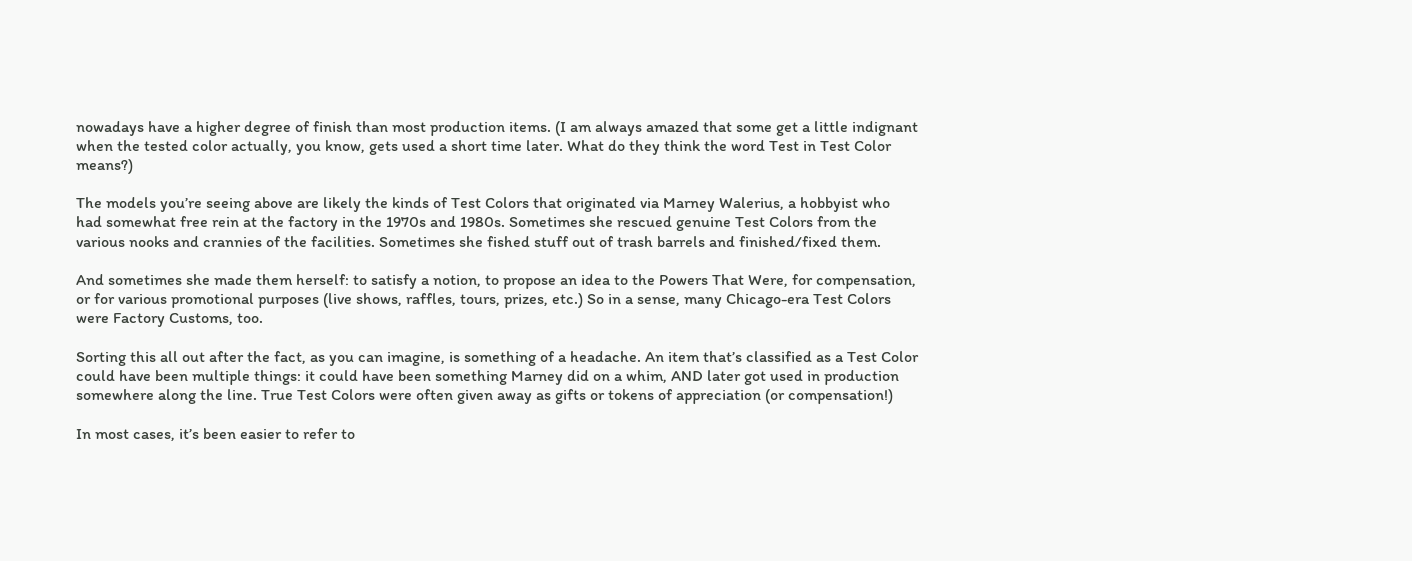nowadays have a higher degree of finish than most production items. (I am always amazed that some get a little indignant when the tested color actually, you know, gets used a short time later. What do they think the word Test in Test Color means?)

The models you’re seeing above are likely the kinds of Test Colors that originated via Marney Walerius, a hobbyist who had somewhat free rein at the factory in the 1970s and 1980s. Sometimes she rescued genuine Test Colors from the various nooks and crannies of the facilities. Sometimes she fished stuff out of trash barrels and finished/fixed them.

And sometimes she made them herself: to satisfy a notion, to propose an idea to the Powers That Were, for compensation, or for various promotional purposes (live shows, raffles, tours, prizes, etc.) So in a sense, many Chicago-era Test Colors were Factory Customs, too.

Sorting this all out after the fact, as you can imagine, is something of a headache. An item that’s classified as a Test Color could have been multiple things: it could have been something Marney did on a whim, AND later got used in production somewhere along the line. True Test Colors were often given away as gifts or tokens of appreciation (or compensation!)

In most cases, it’s been easier to refer to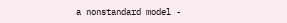a nonstandard model -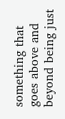something that goes above and beyond being just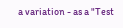a variation - as a "Test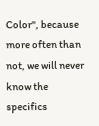Color", because more often than not, we will never know the specifics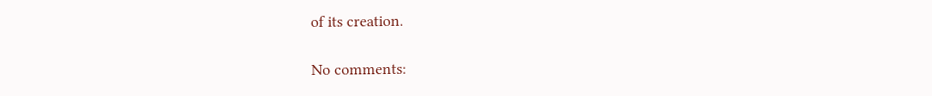of its creation.

No comments: